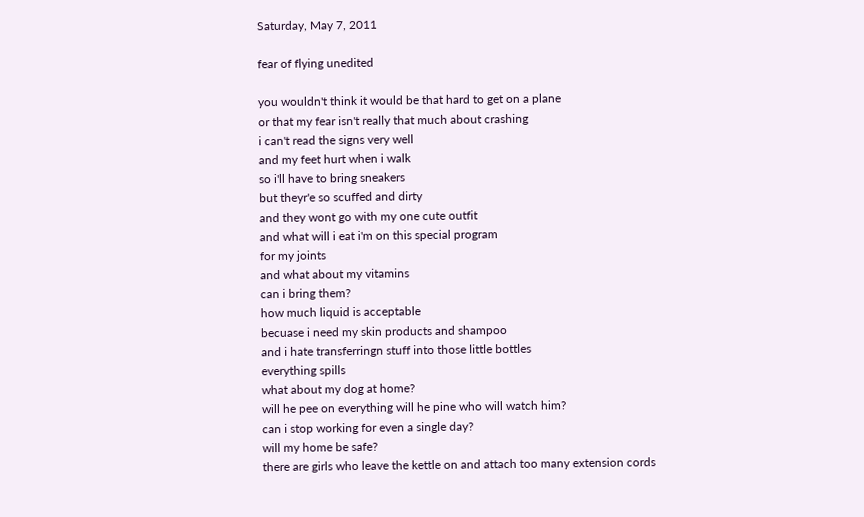Saturday, May 7, 2011

fear of flying unedited

you wouldn't think it would be that hard to get on a plane
or that my fear isn't really that much about crashing
i can't read the signs very well
and my feet hurt when i walk
so i'll have to bring sneakers
but theyr'e so scuffed and dirty
and they wont go with my one cute outfit
and what will i eat i'm on this special program
for my joints
and what about my vitamins
can i bring them?
how much liquid is acceptable
becuase i need my skin products and shampoo
and i hate transferringn stuff into those little bottles
everything spills
what about my dog at home?
will he pee on everything will he pine who will watch him?
can i stop working for even a single day?
will my home be safe?
there are girls who leave the kettle on and attach too many extension cords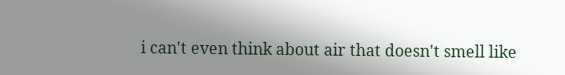i can't even think about air that doesn't smell like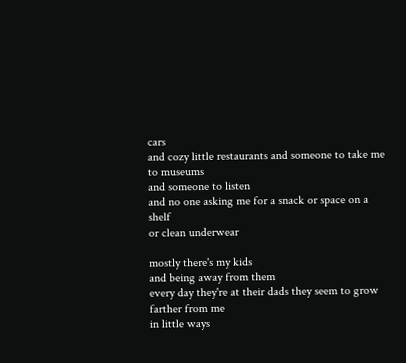cars
and cozy little restaurants and someone to take me to museums
and someone to listen
and no one asking me for a snack or space on a shelf
or clean underwear

mostly there's my kids
and being away from them
every day they're at their dads they seem to grow farther from me
in little ways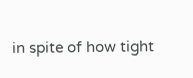in spite of how tight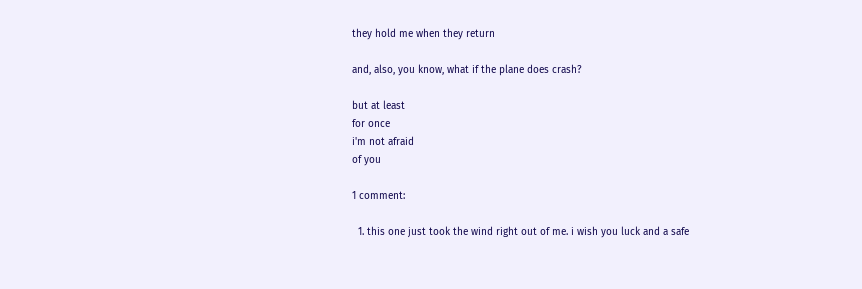they hold me when they return

and, also, you know, what if the plane does crash?

but at least
for once
i'm not afraid
of you

1 comment:

  1. this one just took the wind right out of me. i wish you luck and a safe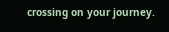crossing on your journey.